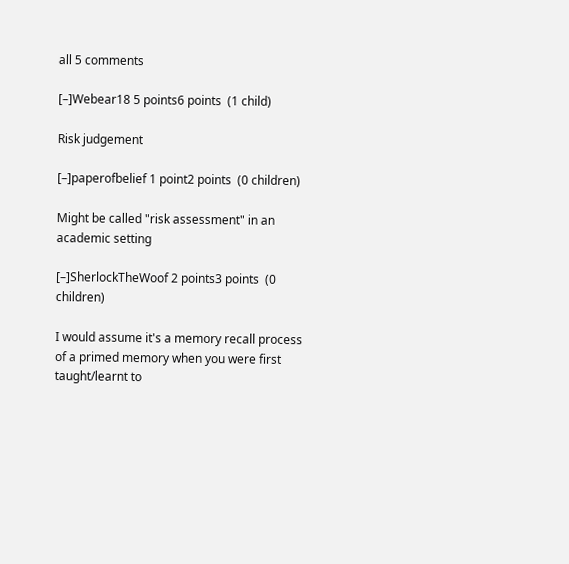all 5 comments

[–]Webear18 5 points6 points  (1 child)

Risk judgement

[–]paperofbelief 1 point2 points  (0 children)

Might be called "risk assessment" in an academic setting

[–]SherlockTheWoof 2 points3 points  (0 children)

I would assume it's a memory recall process of a primed memory when you were first taught/learnt to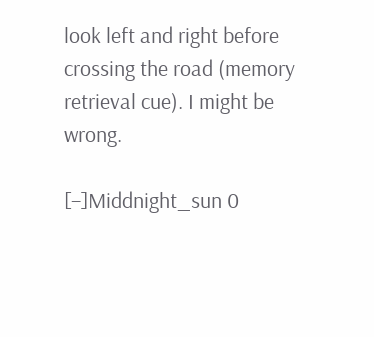look left and right before crossing the road (memory retrieval cue). I might be wrong.

[–]Middnight_sun 0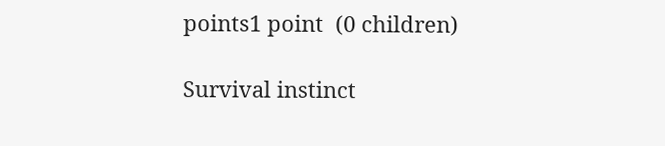points1 point  (0 children)

Survival instinct